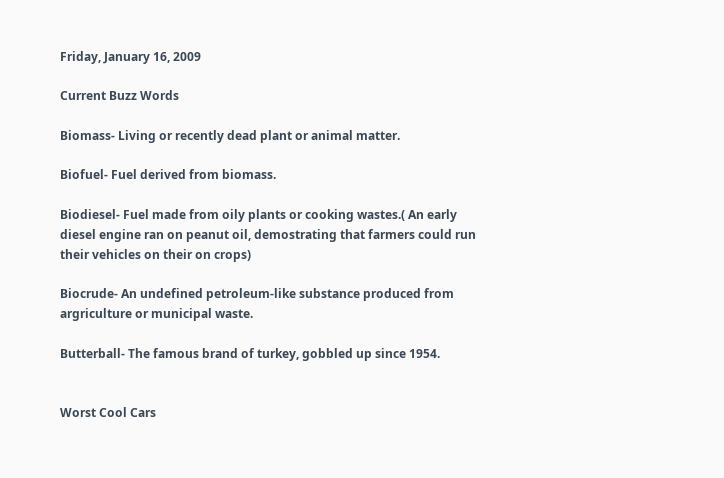Friday, January 16, 2009

Current Buzz Words

Biomass- Living or recently dead plant or animal matter.

Biofuel- Fuel derived from biomass.

Biodiesel- Fuel made from oily plants or cooking wastes.( An early diesel engine ran on peanut oil, demostrating that farmers could run their vehicles on their on crops)

Biocrude- An undefined petroleum-like substance produced from argriculture or municipal waste.

Butterball- The famous brand of turkey, gobbled up since 1954.


Worst Cool Cars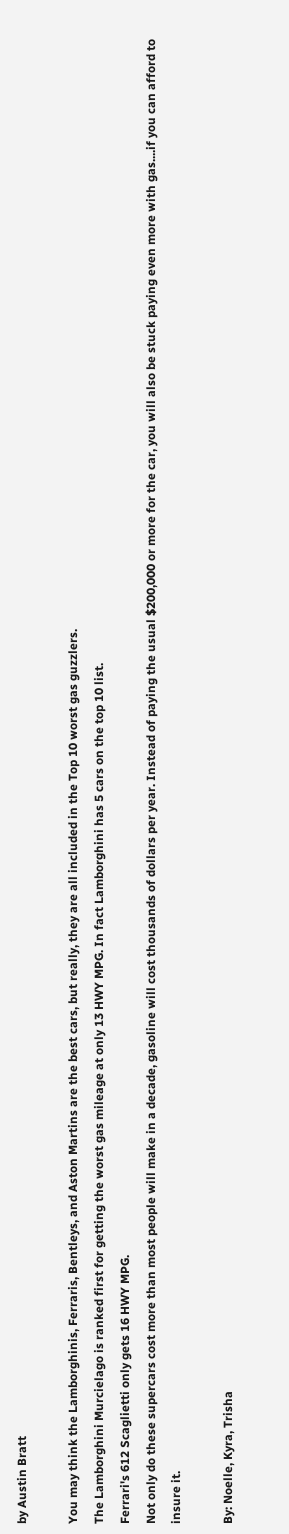by Austin Bratt

You may think the Lamborghinis, Ferraris, Bentleys, and Aston Martins are the best cars, but really, they are all included in the Top 10 worst gas guzzlers.
The Lamborghini Murcielago is ranked first for getting the worst gas mileage at only 13 HWY MPG. In fact Lamborghini has 5 cars on the top 10 list.
Ferrari's 612 Scaglietti only gets 16 HWY MPG.
Not only do these supercars cost more than most people will make in a decade, gasoline will cost thousands of dollars per year. Instead of paying the usual $200,000 or more for the car, you will also be stuck paying even more with gas....if you can afford to insure it.

By: Noelle, Kyra, Trisha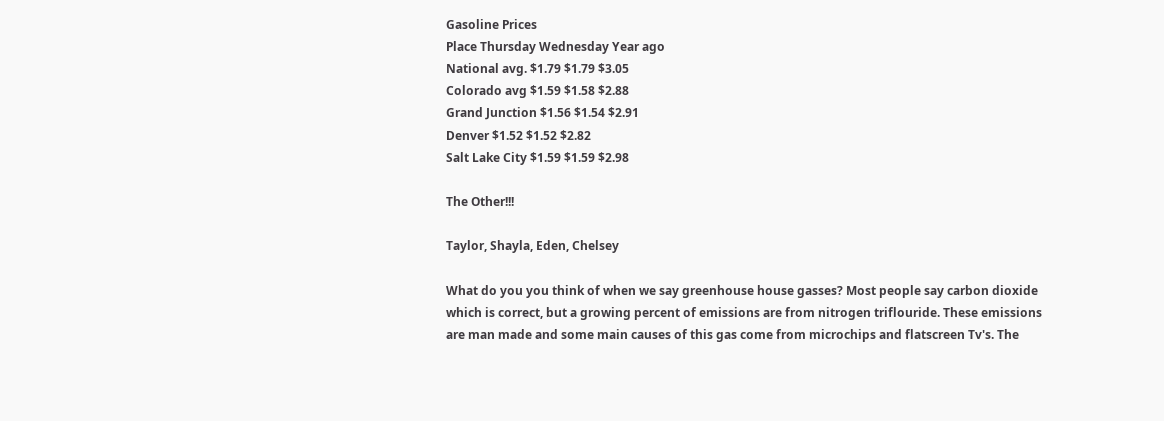Gasoline Prices
Place Thursday Wednesday Year ago
National avg. $1.79 $1.79 $3.05
Colorado avg $1.59 $1.58 $2.88
Grand Junction $1.56 $1.54 $2.91
Denver $1.52 $1.52 $2.82
Salt Lake City $1.59 $1.59 $2.98

The Other!!!

Taylor, Shayla, Eden, Chelsey

What do you you think of when we say greenhouse house gasses? Most people say carbon dioxide which is correct, but a growing percent of emissions are from nitrogen triflouride. These emissions are man made and some main causes of this gas come from microchips and flatscreen Tv's. The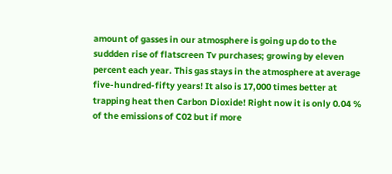amount of gasses in our atmosphere is going up do to the suddden rise of flatscreen Tv purchases; growing by eleven percent each year. This gas stays in the atmosphere at average five-hundred-fifty years! It also is 17,000 times better at trapping heat then Carbon Dioxide! Right now it is only 0.04 % of the emissions of C02 but if more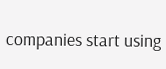companies start using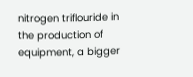nitrogen triflouride in the production of equipment, a bigger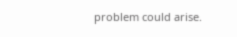problem could arise.